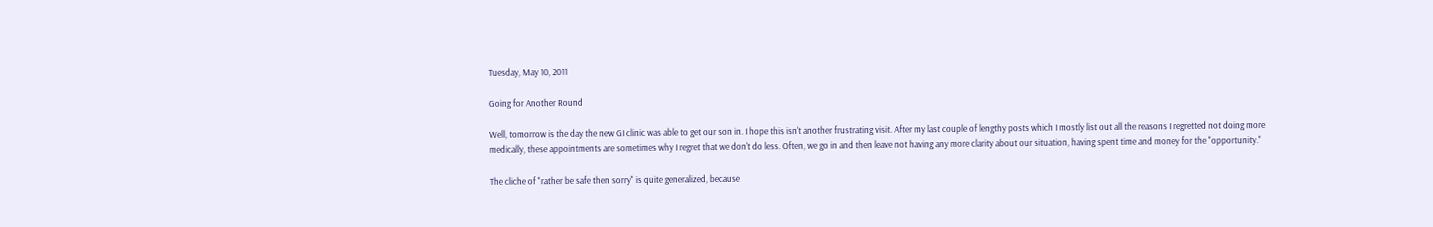Tuesday, May 10, 2011

Going for Another Round

Well, tomorrow is the day the new GI clinic was able to get our son in. I hope this isn't another frustrating visit. After my last couple of lengthy posts which I mostly list out all the reasons I regretted not doing more medically, these appointments are sometimes why I regret that we don't do less. Often, we go in and then leave not having any more clarity about our situation, having spent time and money for the "opportunity."

The cliche of "rather be safe then sorry" is quite generalized, because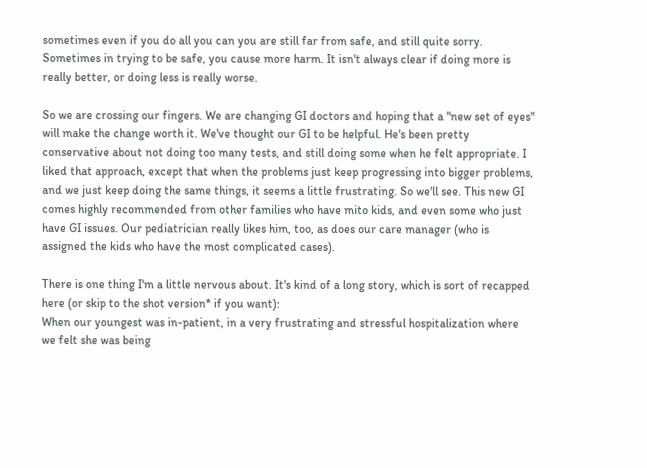sometimes even if you do all you can you are still far from safe, and still quite sorry. Sometimes in trying to be safe, you cause more harm. It isn't always clear if doing more is really better, or doing less is really worse.

So we are crossing our fingers. We are changing GI doctors and hoping that a "new set of eyes" will make the change worth it. We've thought our GI to be helpful. He's been pretty conservative about not doing too many tests, and still doing some when he felt appropriate. I liked that approach, except that when the problems just keep progressing into bigger problems, and we just keep doing the same things, it seems a little frustrating. So we'll see. This new GI comes highly recommended from other families who have mito kids, and even some who just have GI issues. Our pediatrician really likes him, too, as does our care manager (who is assigned the kids who have the most complicated cases).

There is one thing I'm a little nervous about. It's kind of a long story, which is sort of recapped here (or skip to the shot version* if you want):
When our youngest was in-patient, in a very frustrating and stressful hospitalization where we felt she was being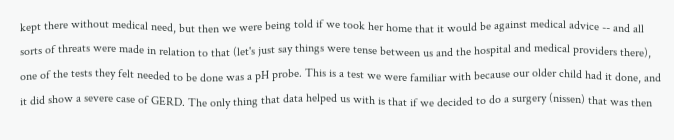kept there without medical need, but then we were being told if we took her home that it would be against medical advice -- and all sorts of threats were made in relation to that (let's just say things were tense between us and the hospital and medical providers there), one of the tests they felt needed to be done was a pH probe. This is a test we were familiar with because our older child had it done, and it did show a severe case of GERD. The only thing that data helped us with is that if we decided to do a surgery (nissen) that was then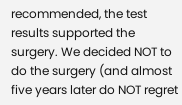recommended, the test results supported the surgery. We decided NOT to do the surgery (and almost five years later do NOT regret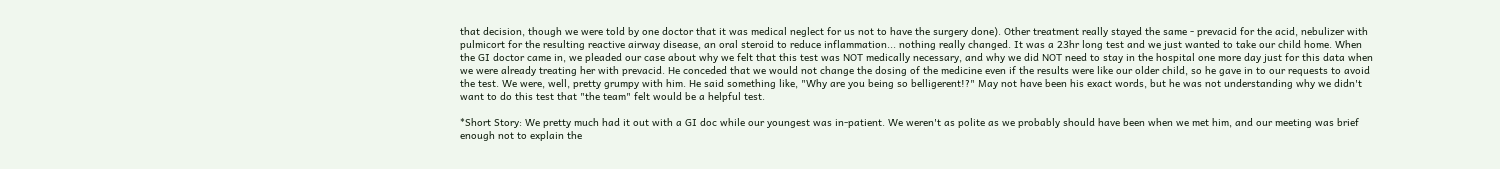that decision, though we were told by one doctor that it was medical neglect for us not to have the surgery done). Other treatment really stayed the same - prevacid for the acid, nebulizer with pulmicort for the resulting reactive airway disease, an oral steroid to reduce inflammation... nothing really changed. It was a 23hr long test and we just wanted to take our child home. When the GI doctor came in, we pleaded our case about why we felt that this test was NOT medically necessary, and why we did NOT need to stay in the hospital one more day just for this data when we were already treating her with prevacid. He conceded that we would not change the dosing of the medicine even if the results were like our older child, so he gave in to our requests to avoid the test. We were, well, pretty grumpy with him. He said something like, "Why are you being so belligerent!?" May not have been his exact words, but he was not understanding why we didn't want to do this test that "the team" felt would be a helpful test.

*Short Story: We pretty much had it out with a GI doc while our youngest was in-patient. We weren't as polite as we probably should have been when we met him, and our meeting was brief enough not to explain the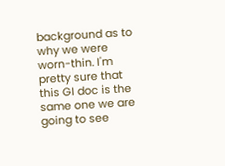background as to why we were worn-thin. I'm pretty sure that this GI doc is the same one we are going to see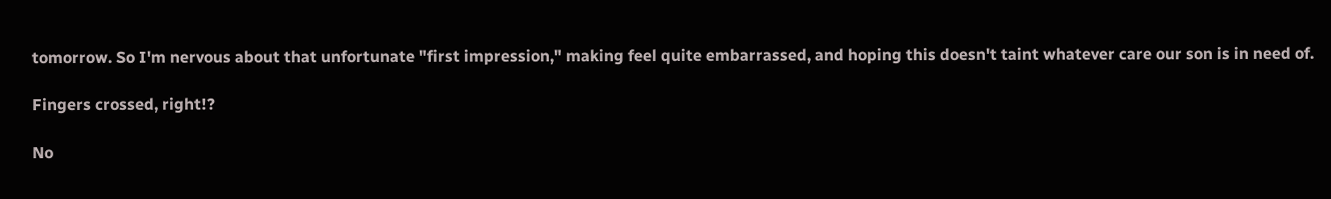tomorrow. So I'm nervous about that unfortunate "first impression," making feel quite embarrassed, and hoping this doesn't taint whatever care our son is in need of.

Fingers crossed, right!?

No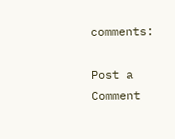comments:

Post a Comment